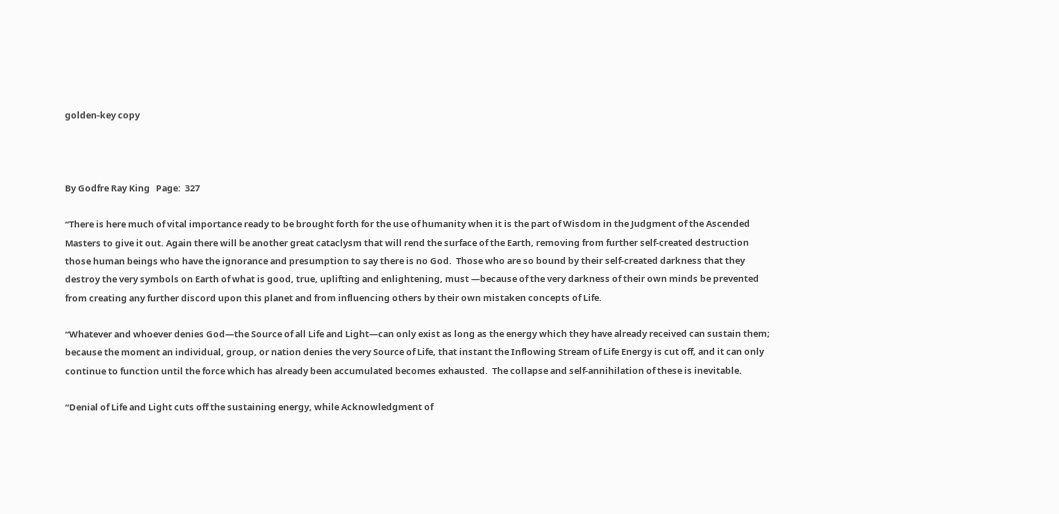golden-key copy



By Godfre Ray King   Page:  327

“There is here much of vital importance ready to be brought forth for the use of humanity when it is the part of Wisdom in the Judgment of the Ascended Masters to give it out. Again there will be another great cataclysm that will rend the surface of the Earth, removing from further self-created destruction those human beings who have the ignorance and presumption to say there is no God.  Those who are so bound by their self-created darkness that they destroy the very symbols on Earth of what is good, true, uplifting and enlightening, must —because of the very darkness of their own minds be prevented from creating any further discord upon this planet and from influencing others by their own mistaken concepts of Life.

“Whatever and whoever denies God—the Source of all Life and Light—can only exist as long as the energy which they have already received can sustain them; because the moment an individual, group, or nation denies the very Source of Life, that instant the Inflowing Stream of Life Energy is cut off, and it can only continue to function until the force which has already been accumulated becomes exhausted.  The collapse and self-annihilation of these is inevitable.

“Denial of Life and Light cuts off the sustaining energy, while Acknowledgment of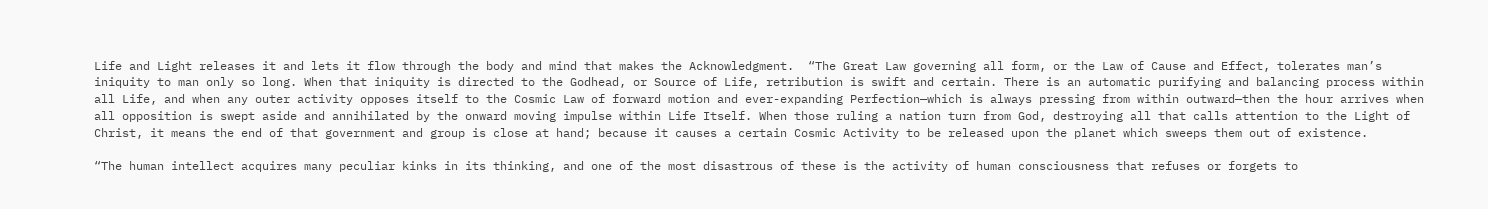Life and Light releases it and lets it flow through the body and mind that makes the Acknowledgment.  “The Great Law governing all form, or the Law of Cause and Effect, tolerates man’s iniquity to man only so long. When that iniquity is directed to the Godhead, or Source of Life, retribution is swift and certain. There is an automatic purifying and balancing process within all Life, and when any outer activity opposes itself to the Cosmic Law of forward motion and ever-expanding Perfection—which is always pressing from within outward—then the hour arrives when all opposition is swept aside and annihilated by the onward moving impulse within Life Itself. When those ruling a nation turn from God, destroying all that calls attention to the Light of Christ, it means the end of that government and group is close at hand; because it causes a certain Cosmic Activity to be released upon the planet which sweeps them out of existence.

“The human intellect acquires many peculiar kinks in its thinking, and one of the most disastrous of these is the activity of human consciousness that refuses or forgets to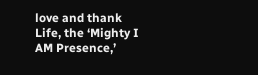love and thank Life, the ‘Mighty I AM Presence,’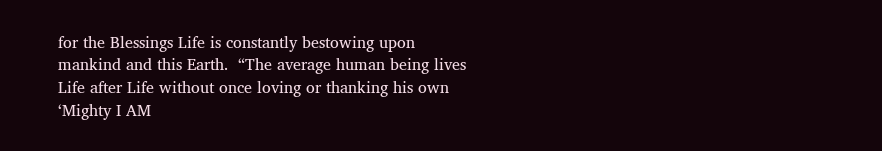for the Blessings Life is constantly bestowing upon mankind and this Earth.  “The average human being lives Life after Life without once loving or thanking his own ‘Mighty I AM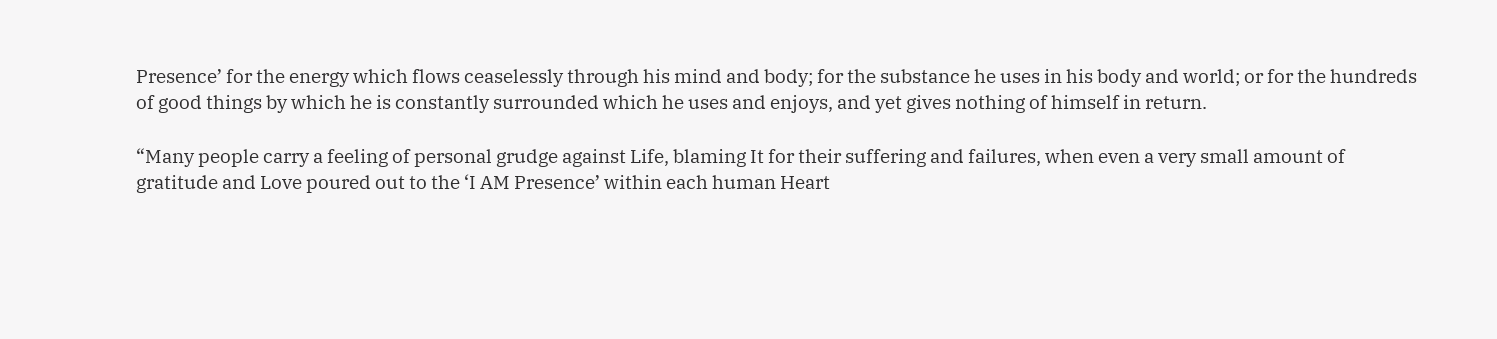Presence’ for the energy which flows ceaselessly through his mind and body; for the substance he uses in his body and world; or for the hundreds of good things by which he is constantly surrounded which he uses and enjoys, and yet gives nothing of himself in return.

“Many people carry a feeling of personal grudge against Life, blaming It for their suffering and failures, when even a very small amount of gratitude and Love poured out to the ‘I AM Presence’ within each human Heart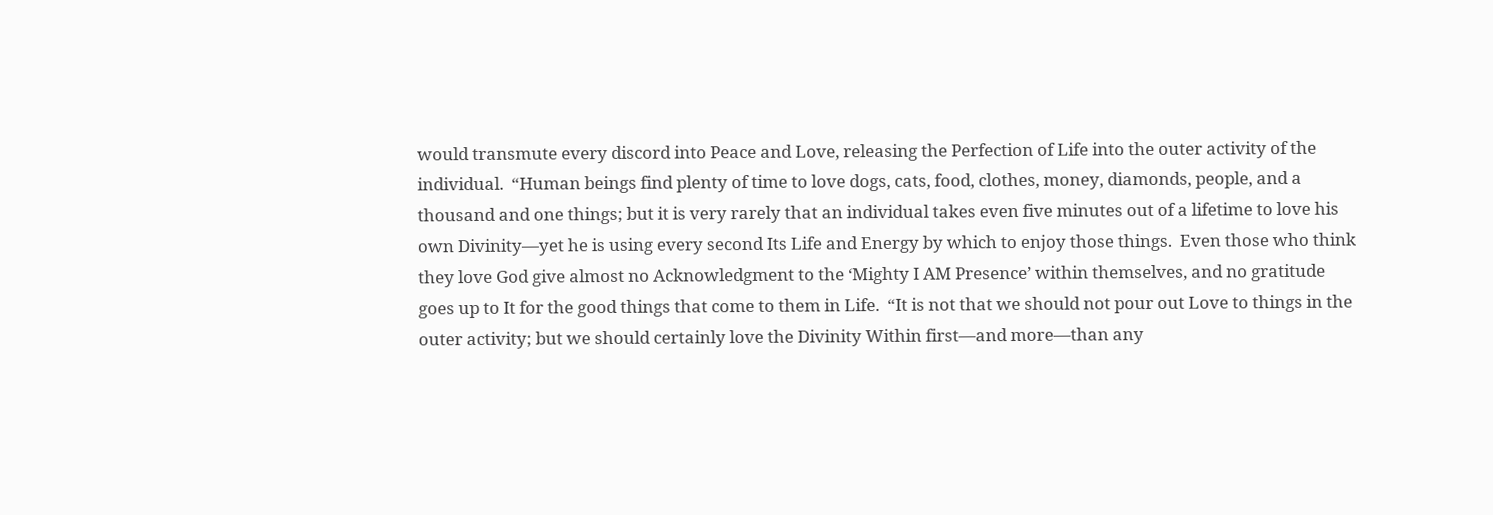would transmute every discord into Peace and Love, releasing the Perfection of Life into the outer activity of the individual.  “Human beings find plenty of time to love dogs, cats, food, clothes, money, diamonds, people, and a thousand and one things; but it is very rarely that an individual takes even five minutes out of a lifetime to love his own Divinity—yet he is using every second Its Life and Energy by which to enjoy those things.  Even those who think they love God give almost no Acknowledgment to the ‘Mighty I AM Presence’ within themselves, and no gratitude goes up to It for the good things that come to them in Life.  “It is not that we should not pour out Love to things in the outer activity; but we should certainly love the Divinity Within first—and more—than any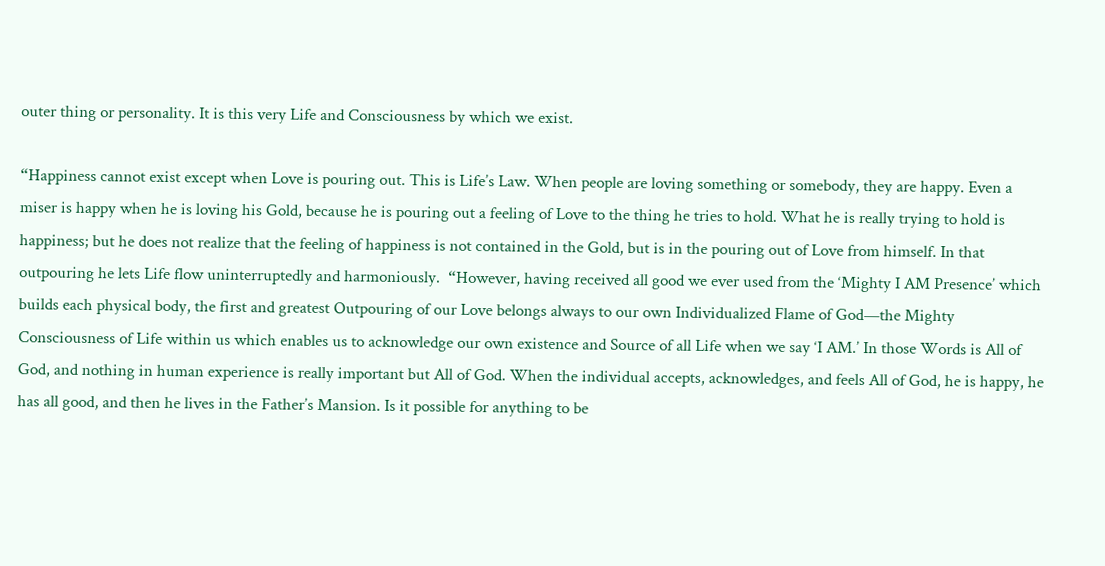outer thing or personality. It is this very Life and Consciousness by which we exist.

“Happiness cannot exist except when Love is pouring out. This is Life’s Law. When people are loving something or somebody, they are happy. Even a miser is happy when he is loving his Gold, because he is pouring out a feeling of Love to the thing he tries to hold. What he is really trying to hold is happiness; but he does not realize that the feeling of happiness is not contained in the Gold, but is in the pouring out of Love from himself. In that outpouring he lets Life flow uninterruptedly and harmoniously.  “However, having received all good we ever used from the ‘Mighty I AM Presence’ which builds each physical body, the first and greatest Outpouring of our Love belongs always to our own Individualized Flame of God—the Mighty Consciousness of Life within us which enables us to acknowledge our own existence and Source of all Life when we say ‘I AM.’ In those Words is All of God, and nothing in human experience is really important but All of God. When the individual accepts, acknowledges, and feels All of God, he is happy, he has all good, and then he lives in the Father’s Mansion. Is it possible for anything to be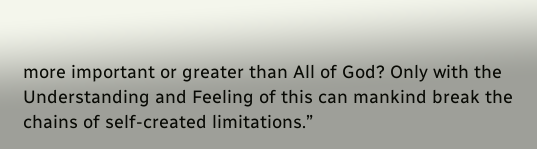more important or greater than All of God? Only with the Understanding and Feeling of this can mankind break the chains of self-created limitations.”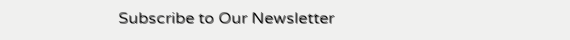Subscribe to Our Newsletter